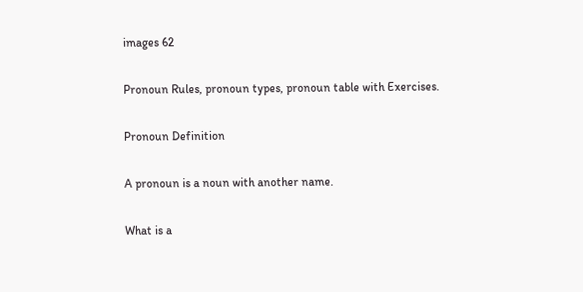images 62

Pronoun Rules, pronoun types, pronoun table with Exercises.

Pronoun Definition

A pronoun is a noun with another name.

What is a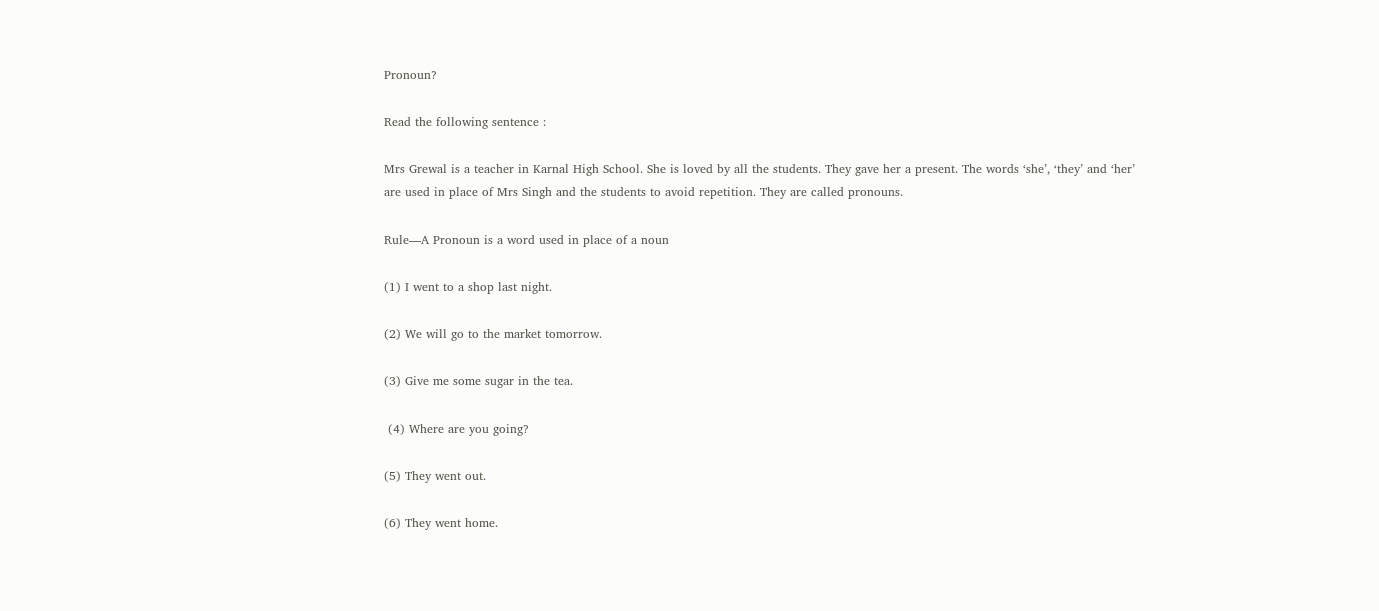Pronoun?

Read the following sentence :

Mrs Grewal is a teacher in Karnal High School. She is loved by all the students. They gave her a present. The words ‘she’, ‘they’ and ‘her’ are used in place of Mrs Singh and the students to avoid repetition. They are called pronouns.

Rule—A Pronoun is a word used in place of a noun

(1) I went to a shop last night.

(2) We will go to the market tomorrow.

(3) Give me some sugar in the tea.

 (4) Where are you going?

(5) They went out.

(6) They went home.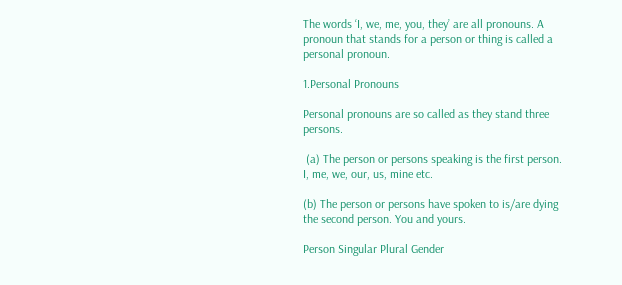The words ‘I, we, me, you, they’ are all pronouns. A pronoun that stands for a person or thing is called a personal pronoun.

1.Personal Pronouns

Personal pronouns are so called as they stand three persons.

 (a) The person or persons speaking is the first person. I, me, we, our, us, mine etc.

(b) The person or persons have spoken to is/are dying the second person. You and yours.

Person Singular Plural Gender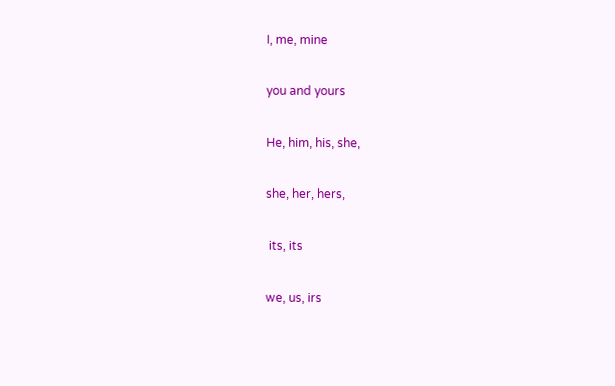I, me, mine

you and yours

He, him, his, she,

she, her, hers,

 its, its

we, us, irs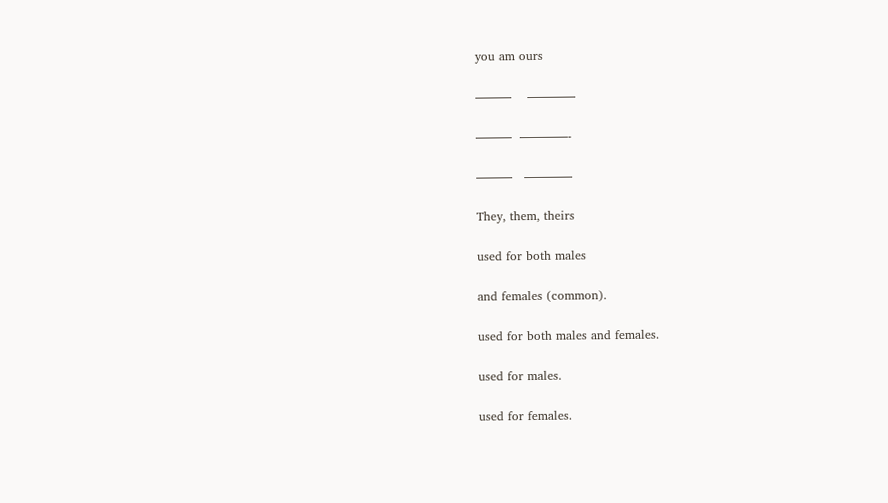you am ours

———    ————

———  ————-

———   ————

They, them, theirs

used for both males

and females (common).

used for both males and females.

used for males.

used for females.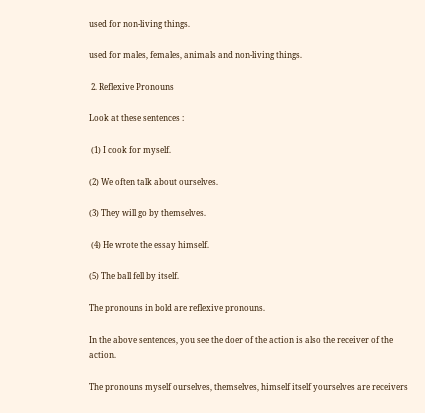used for non-living things.

used for males, females, animals and non-living things.

 2. Reflexive Pronouns

Look at these sentences :

 (1) I cook for myself.

(2) We often talk about ourselves.

(3) They will go by themselves.

 (4) He wrote the essay himself.

(5) The ball fell by itself.

The pronouns in bold are reflexive pronouns.

In the above sentences, you see the doer of the action is also the receiver of the action.

The pronouns myself ourselves, themselves, himself itself yourselves are receivers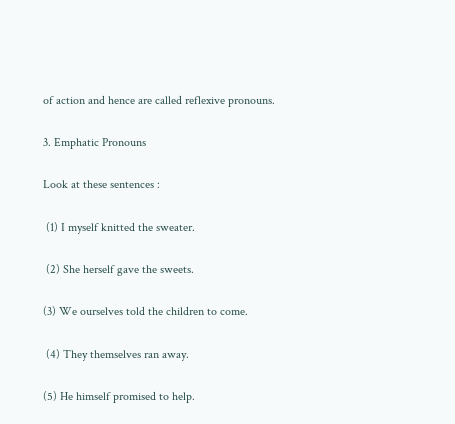of action and hence are called reflexive pronouns.

3. Emphatic Pronouns

Look at these sentences :

 (1) I myself knitted the sweater.

 (2) She herself gave the sweets.

(3) We ourselves told the children to come.

 (4) They themselves ran away.

(5) He himself promised to help.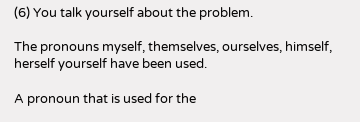(6) You talk yourself about the problem.

The pronouns myself, themselves, ourselves, himself, herself yourself have been used.

A pronoun that is used for the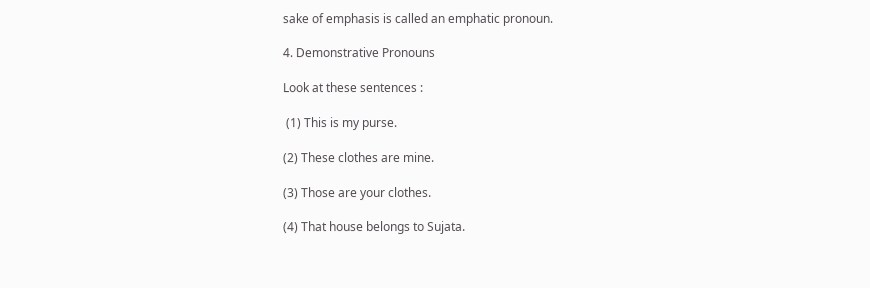sake of emphasis is called an emphatic pronoun.

4. Demonstrative Pronouns

Look at these sentences :

 (1) This is my purse.

(2) These clothes are mine.

(3) Those are your clothes.

(4) That house belongs to Sujata.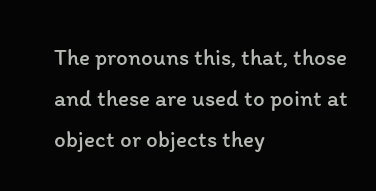The pronouns this, that, those and these are used to point at object or objects they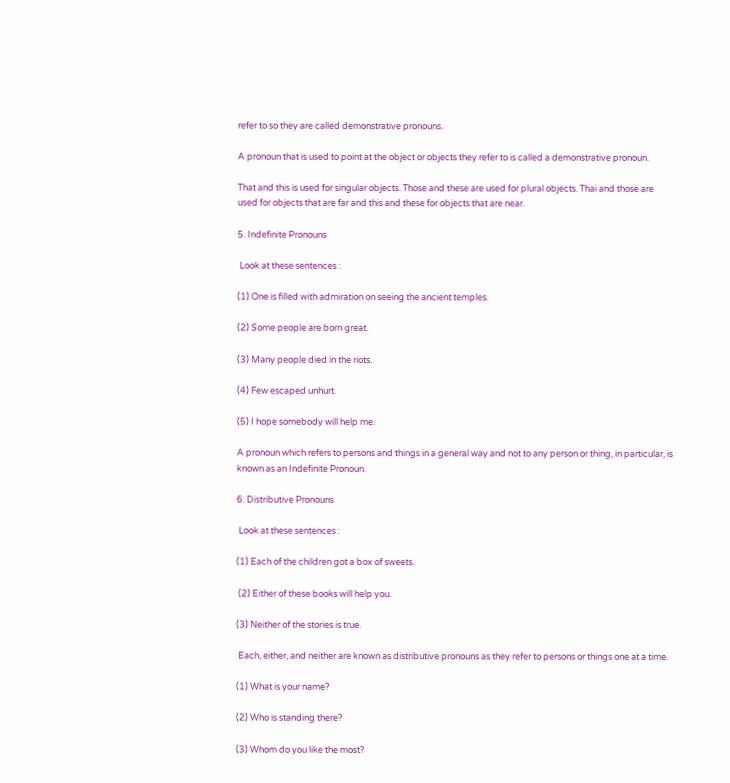refer to so they are called demonstrative pronouns.

A pronoun that is used to point at the object or objects they refer to is called a demonstrative pronoun.

That and this is used for singular objects. Those and these are used for plural objects. Thai and those are used for objects that are far and this and these for objects that are near.

5. Indefinite Pronouns

 Look at these sentences :

(1) One is filled with admiration on seeing the ancient temples.

(2) Some people are born great.

(3) Many people died in the riots.

(4) Few escaped unhurt.

(5) I hope somebody will help me.

A pronoun which refers to persons and things in a general way and not to any person or thing, in particular, is known as an Indefinite Pronoun.

6. Distributive Pronouns

 Look at these sentences :

(1) Each of the children got a box of sweets.

 (2) Either of these books will help you.

(3) Neither of the stories is true.

 Each, either, and neither are known as distributive pronouns as they refer to persons or things one at a time.

(1) What is your name?

(2) Who is standing there?

(3) Whom do you like the most?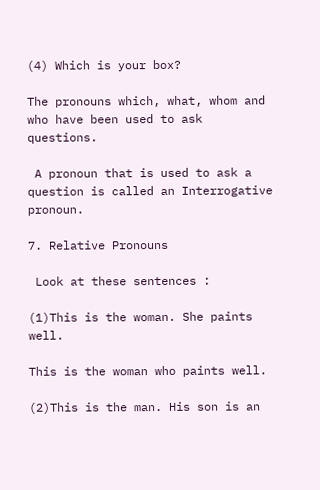(4) Which is your box?

The pronouns which, what, whom and who have been used to ask questions.

 A pronoun that is used to ask a question is called an Interrogative pronoun.

7. Relative Pronouns

 Look at these sentences :

(1)This is the woman. She paints well.

This is the woman who paints well.

(2)This is the man. His son is an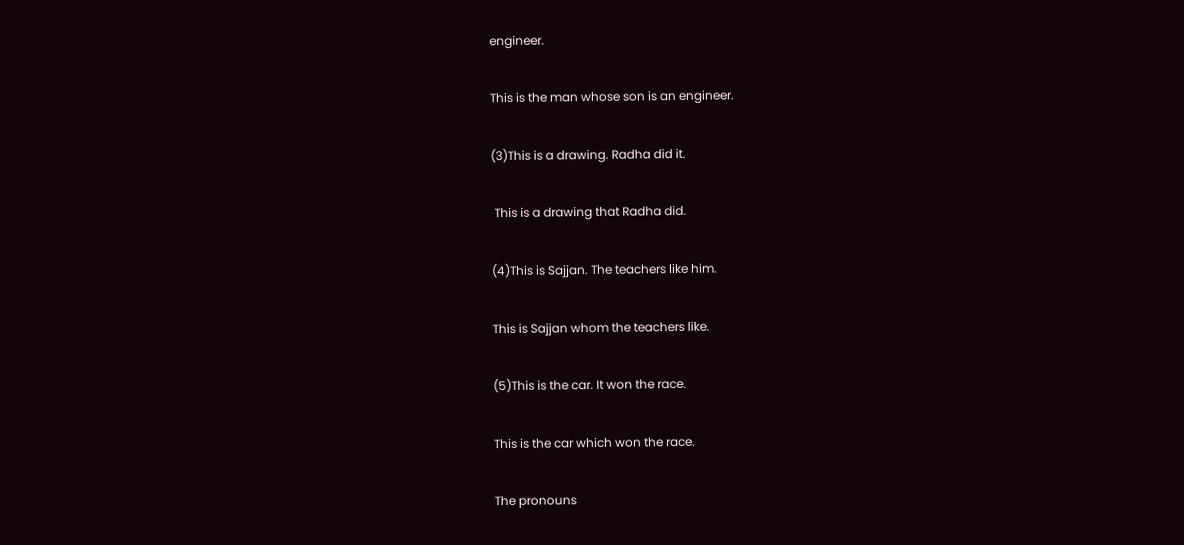engineer.

This is the man whose son is an engineer.

(3)This is a drawing. Radha did it.

 This is a drawing that Radha did.

(4)This is Sajjan. The teachers like him.

This is Sajjan whom the teachers like.

(5)This is the car. It won the race.

This is the car which won the race.

The pronouns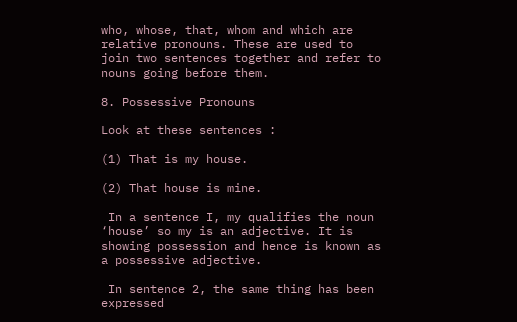who, whose, that, whom and which are relative pronouns. These are used to join two sentences together and refer to nouns going before them.

8. Possessive Pronouns

Look at these sentences :

(1) That is my house.

(2) That house is mine.

 In a sentence I, my qualifies the noun ‘house’ so my is an adjective. It is showing possession and hence is known as a possessive adjective.

 In sentence 2, the same thing has been expressed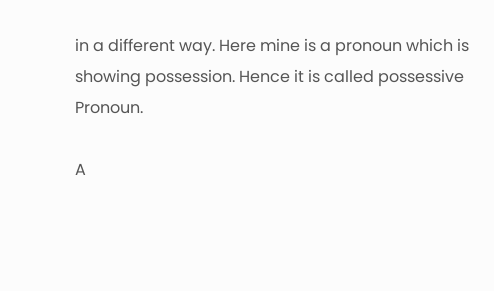in a different way. Here mine is a pronoun which is showing possession. Hence it is called possessive Pronoun.

A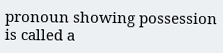pronoun showing possession is called a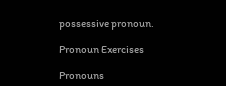possessive pronoun.

Pronoun Exercises

Pronouns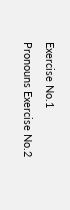Exercise No.1
Pronouns Exercise No.2